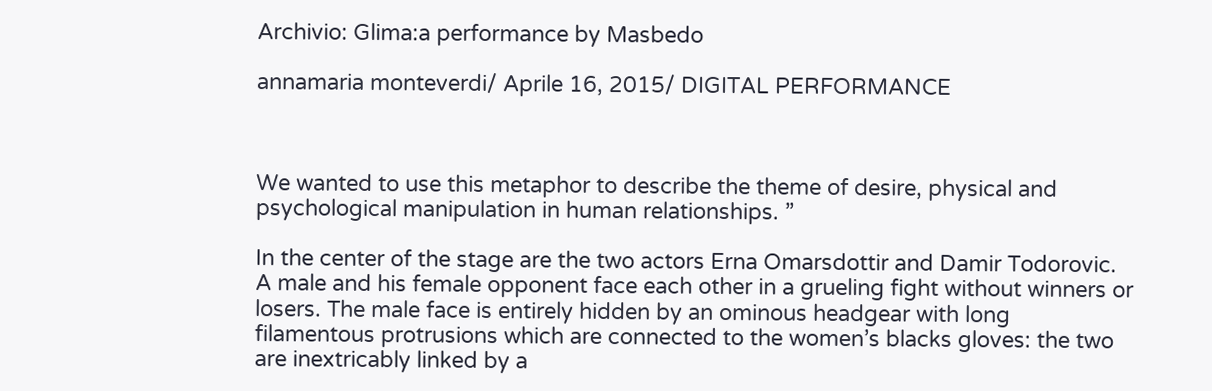Archivio: Glima:a performance by Masbedo

annamaria monteverdi/ Aprile 16, 2015/ DIGITAL PERFORMANCE



We wanted to use this metaphor to describe the theme of desire, physical and psychological manipulation in human relationships. ”

In the center of the stage are the two actors Erna Omarsdottir and Damir Todorovic. A male and his female opponent face each other in a grueling fight without winners or losers. The male face is entirely hidden by an ominous headgear with long filamentous protrusions which are connected to the women’s blacks gloves: the two are inextricably linked by a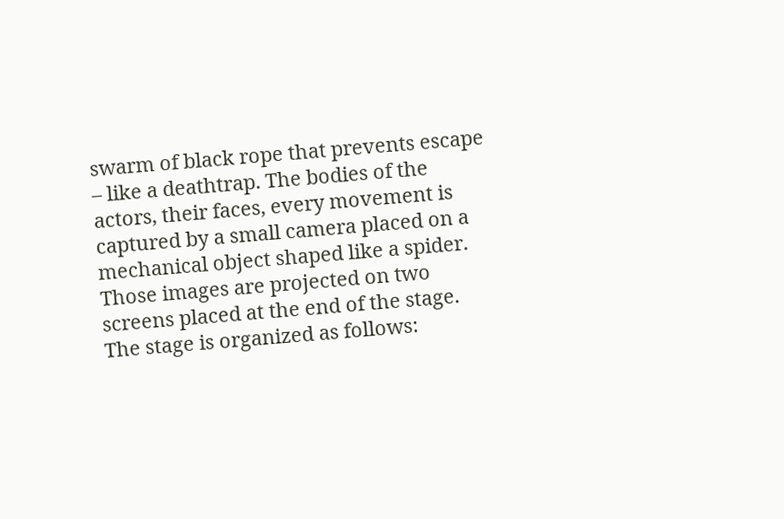swarm of black rope that prevents escape – like a deathtrap. The bodies of the actors, their faces, every movement is captured by a small camera placed on a mechanical object shaped like a spider. Those images are projected on two screens placed at the end of the stage. The stage is organized as follows: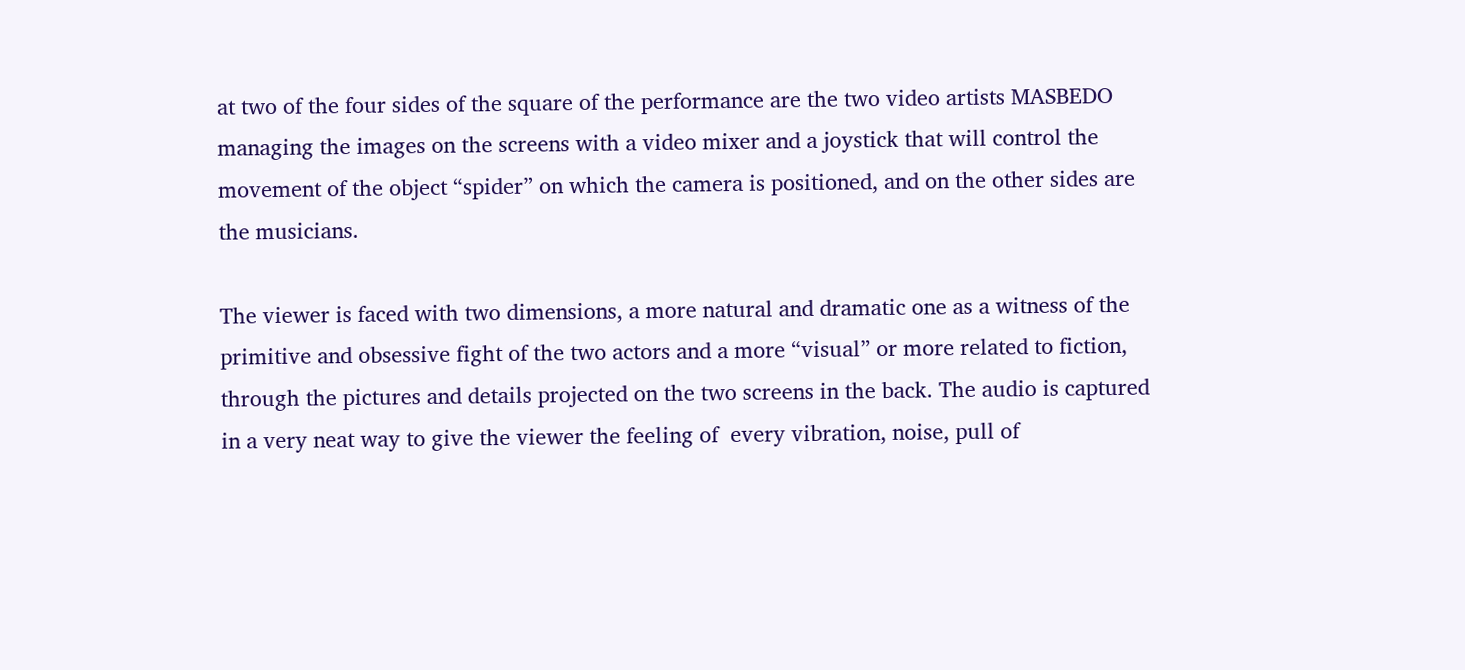at two of the four sides of the square of the performance are the two video artists MASBEDO managing the images on the screens with a video mixer and a joystick that will control the movement of the object “spider” on which the camera is positioned, and on the other sides are the musicians.

The viewer is faced with two dimensions, a more natural and dramatic one as a witness of the primitive and obsessive fight of the two actors and a more “visual” or more related to fiction, through the pictures and details projected on the two screens in the back. The audio is captured in a very neat way to give the viewer the feeling of  every vibration, noise, pull of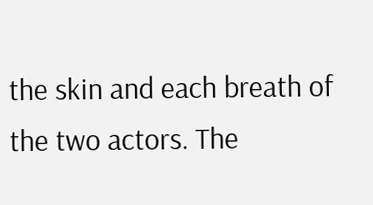the skin and each breath of the two actors. The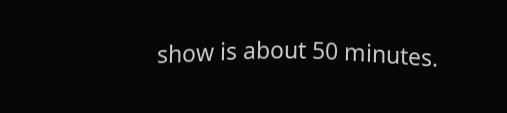show is about 50 minutes.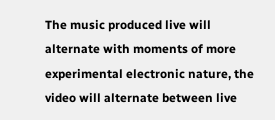The music produced live will alternate with moments of more experimental electronic nature, the video will alternate between live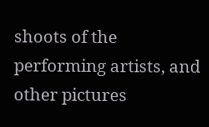shoots of the performing artists, and other pictures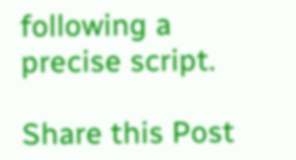following a precise script.

Share this Post